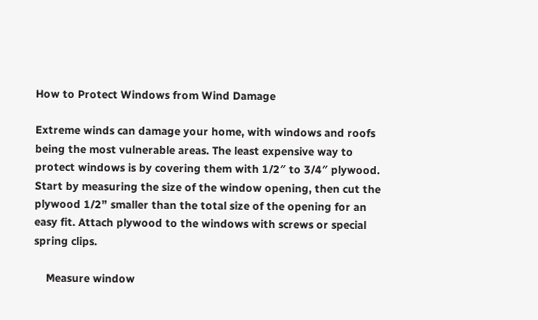How to Protect Windows from Wind Damage

Extreme winds can damage your home, with windows and roofs being the most vulnerable areas. The least expensive way to protect windows is by covering them with 1/2″ to 3/4″ plywood. Start by measuring the size of the window opening, then cut the plywood 1/2” smaller than the total size of the opening for an easy fit. Attach plywood to the windows with screws or special spring clips.

    Measure window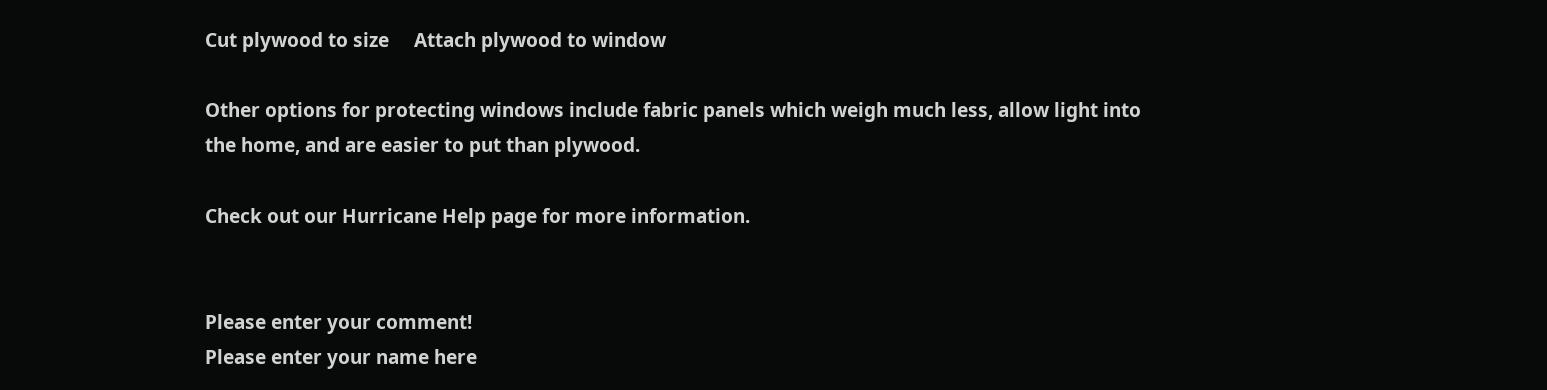Cut plywood to size     Attach plywood to window

Other options for protecting windows include fabric panels which weigh much less, allow light into the home, and are easier to put than plywood.

Check out our Hurricane Help page for more information.


Please enter your comment!
Please enter your name here